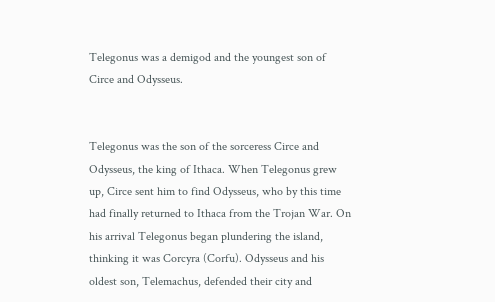Telegonus was a demigod and the youngest son of Circe and Odysseus.


Telegonus was the son of the sorceress Circe and Odysseus, the king of Ithaca. When Telegonus grew up, Circe sent him to find Odysseus, who by this time had finally returned to Ithaca from the Trojan War. On his arrival Telegonus began plundering the island, thinking it was Corcyra (Corfu). Odysseus and his oldest son, Telemachus, defended their city and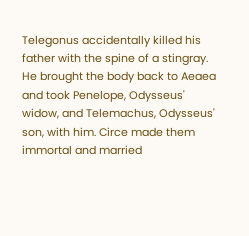Telegonus accidentally killed his father with the spine of a stingray. He brought the body back to Aeaea and took Penelope, Odysseus' widow, and Telemachus, Odysseus' son, with him. Circe made them immortal and married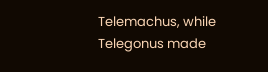Telemachus, while Telegonus made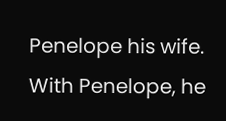Penelope his wife. With Penelope, he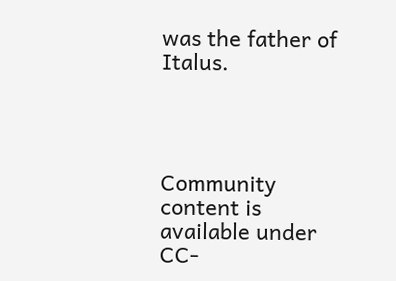was the father of Italus.




Community content is available under CC-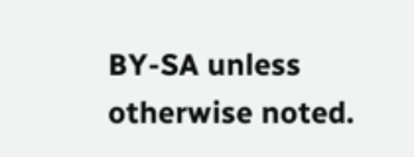BY-SA unless otherwise noted.